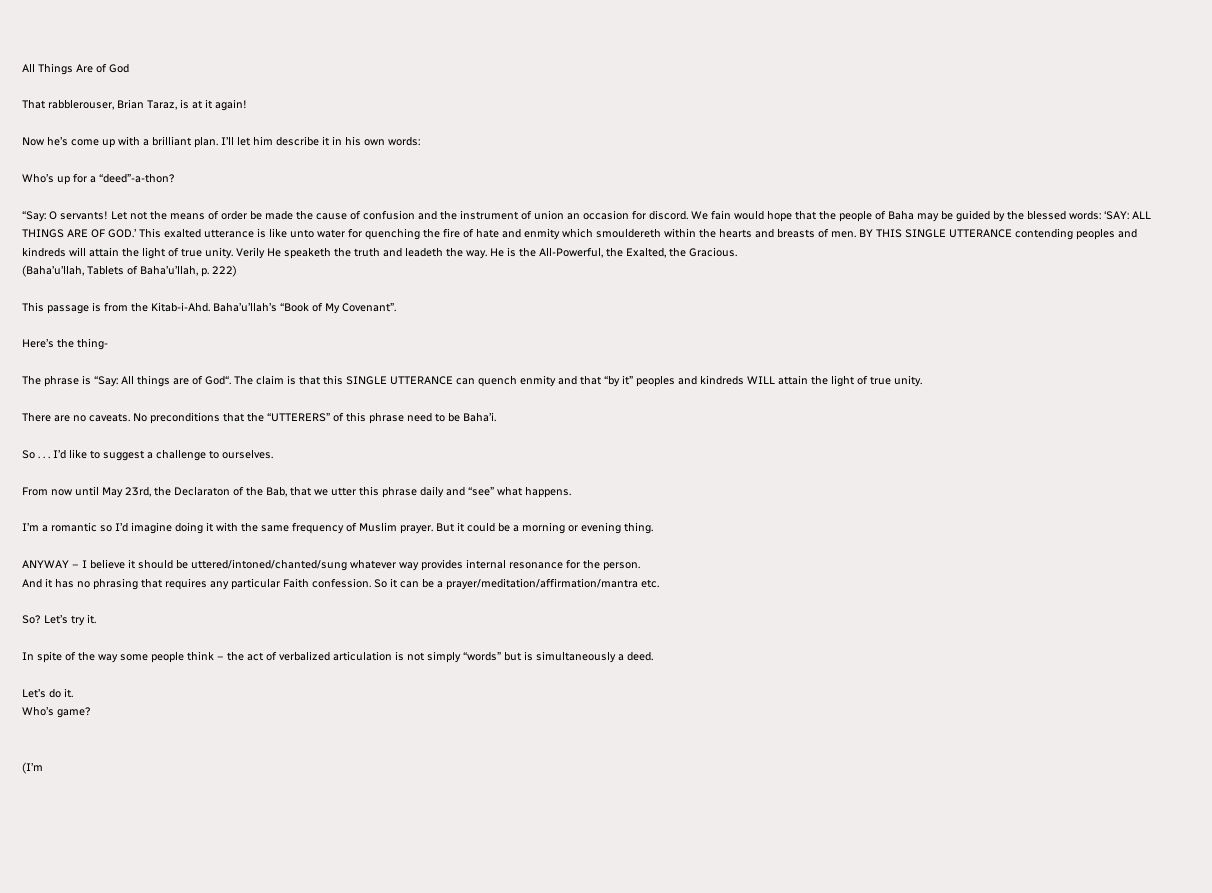All Things Are of God

That rabblerouser, Brian Taraz, is at it again!

Now he’s come up with a brilliant plan. I’ll let him describe it in his own words:

Who’s up for a “deed”-a-thon?

“Say: O servants! Let not the means of order be made the cause of confusion and the instrument of union an occasion for discord. We fain would hope that the people of Baha may be guided by the blessed words: ‘SAY: ALL THINGS ARE OF GOD.’ This exalted utterance is like unto water for quenching the fire of hate and enmity which smouldereth within the hearts and breasts of men. BY THIS SINGLE UTTERANCE contending peoples and kindreds will attain the light of true unity. Verily He speaketh the truth and leadeth the way. He is the All-Powerful, the Exalted, the Gracious.
(Baha’u’llah, Tablets of Baha’u’llah, p. 222)

This passage is from the Kitab-i-Ahd. Baha’u’llah’s “Book of My Covenant”.

Here’s the thing-

The phrase is “Say: All things are of God“. The claim is that this SINGLE UTTERANCE can quench enmity and that “by it” peoples and kindreds WILL attain the light of true unity.

There are no caveats. No preconditions that the “UTTERERS” of this phrase need to be Baha’i.

So . . . I’d like to suggest a challenge to ourselves.

From now until May 23rd, the Declaraton of the Bab, that we utter this phrase daily and “see” what happens.

I’m a romantic so I’d imagine doing it with the same frequency of Muslim prayer. But it could be a morning or evening thing.

ANYWAY – I believe it should be uttered/intoned/chanted/sung whatever way provides internal resonance for the person.
And it has no phrasing that requires any particular Faith confession. So it can be a prayer/meditation/affirmation/mantra etc.

So? Let’s try it.

In spite of the way some people think – the act of verbalized articulation is not simply “words” but is simultaneously a deed.

Let’s do it.
Who’s game?


(I’m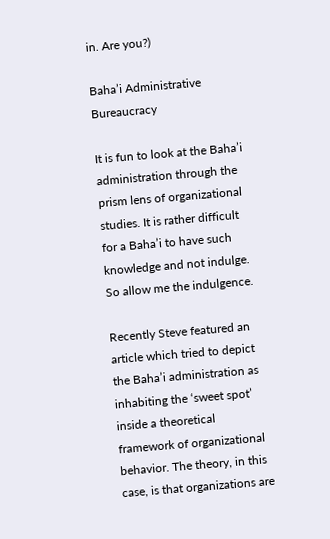in. Are you?)

Baha’i Administrative Bureaucracy

It is fun to look at the Baha’i administration through the prism lens of organizational studies. It is rather difficult for a Baha’i to have such knowledge and not indulge. So allow me the indulgence.

Recently Steve featured an article which tried to depict the Baha’i administration as inhabiting the ‘sweet spot’ inside a theoretical framework of organizational behavior. The theory, in this case, is that organizations are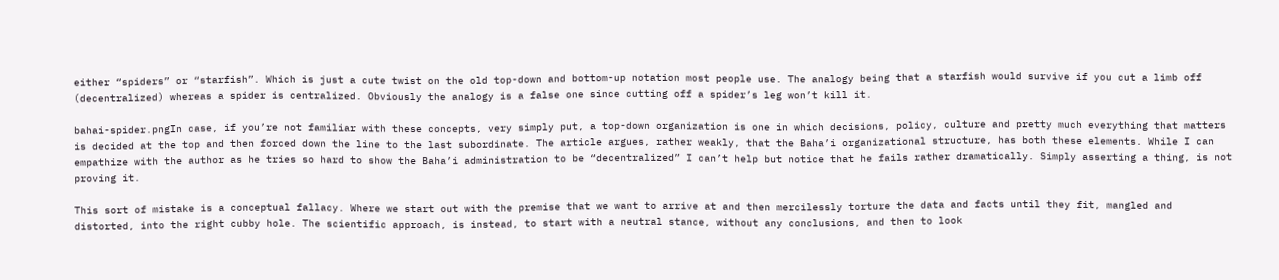either “spiders” or “starfish”. Which is just a cute twist on the old top-down and bottom-up notation most people use. The analogy being that a starfish would survive if you cut a limb off (decentralized) whereas a spider is centralized. Obviously the analogy is a false one since cutting off a spider’s leg won’t kill it.

bahai-spider.pngIn case, if you’re not familiar with these concepts, very simply put, a top-down organization is one in which decisions, policy, culture and pretty much everything that matters is decided at the top and then forced down the line to the last subordinate. The article argues, rather weakly, that the Baha’i organizational structure, has both these elements. While I can empathize with the author as he tries so hard to show the Baha’i administration to be “decentralized” I can’t help but notice that he fails rather dramatically. Simply asserting a thing, is not proving it.

This sort of mistake is a conceptual fallacy. Where we start out with the premise that we want to arrive at and then mercilessly torture the data and facts until they fit, mangled and distorted, into the right cubby hole. The scientific approach, is instead, to start with a neutral stance, without any conclusions, and then to look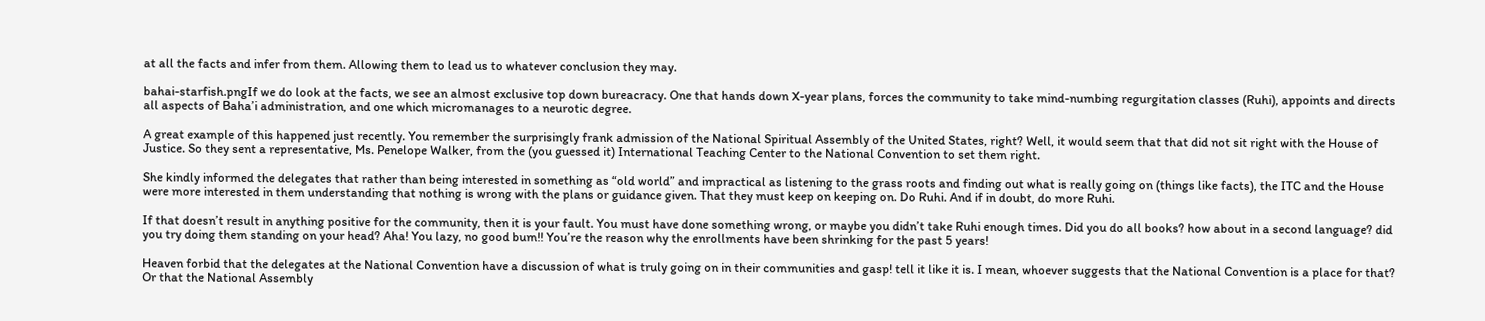at all the facts and infer from them. Allowing them to lead us to whatever conclusion they may.

bahai-starfish.pngIf we do look at the facts, we see an almost exclusive top down bureacracy. One that hands down X-year plans, forces the community to take mind-numbing regurgitation classes (Ruhi), appoints and directs all aspects of Baha’i administration, and one which micromanages to a neurotic degree.

A great example of this happened just recently. You remember the surprisingly frank admission of the National Spiritual Assembly of the United States, right? Well, it would seem that that did not sit right with the House of Justice. So they sent a representative, Ms. Penelope Walker, from the (you guessed it) International Teaching Center to the National Convention to set them right.

She kindly informed the delegates that rather than being interested in something as “old world” and impractical as listening to the grass roots and finding out what is really going on (things like facts), the ITC and the House were more interested in them understanding that nothing is wrong with the plans or guidance given. That they must keep on keeping on. Do Ruhi. And if in doubt, do more Ruhi.

If that doesn’t result in anything positive for the community, then it is your fault. You must have done something wrong, or maybe you didn’t take Ruhi enough times. Did you do all books? how about in a second language? did you try doing them standing on your head? Aha! You lazy, no good bum!! You’re the reason why the enrollments have been shrinking for the past 5 years!

Heaven forbid that the delegates at the National Convention have a discussion of what is truly going on in their communities and gasp! tell it like it is. I mean, whoever suggests that the National Convention is a place for that? Or that the National Assembly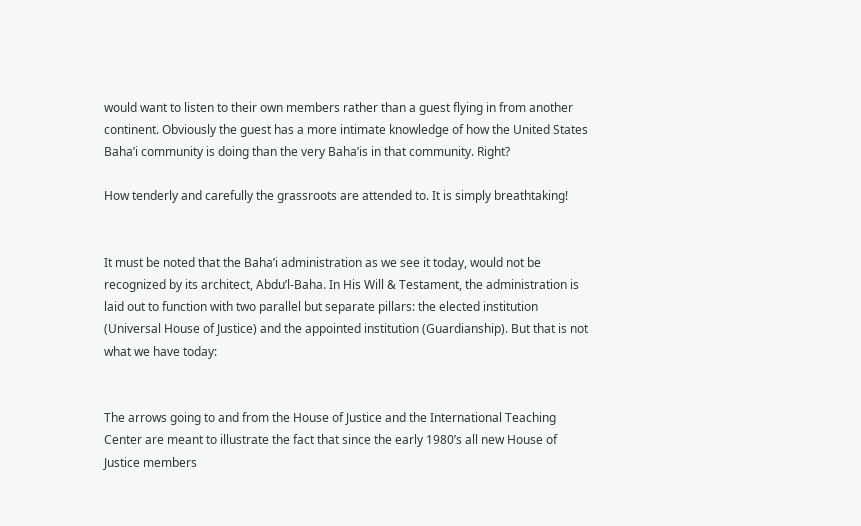would want to listen to their own members rather than a guest flying in from another continent. Obviously the guest has a more intimate knowledge of how the United States Baha’i community is doing than the very Baha’is in that community. Right?

How tenderly and carefully the grassroots are attended to. It is simply breathtaking!


It must be noted that the Baha’i administration as we see it today, would not be recognized by its architect, Abdu’l-Baha. In His Will & Testament, the administration is laid out to function with two parallel but separate pillars: the elected institution (Universal House of Justice) and the appointed institution (Guardianship). But that is not what we have today:


The arrows going to and from the House of Justice and the International Teaching Center are meant to illustrate the fact that since the early 1980’s all new House of Justice members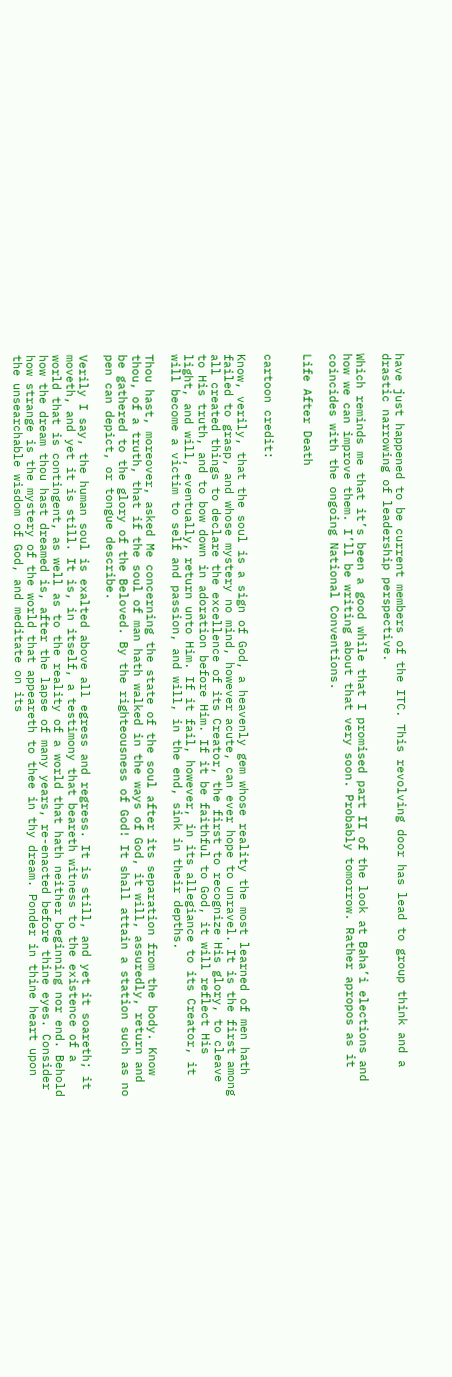have just happened to be current members of the ITC. This revolving door has lead to group think and a drastic narrowing of leadership perspective.

Which reminds me that it’s been a good while that I promised part II of the look at Baha’i elections and how we can improve them. I’ll be writing about that very soon. Probably tomorrow. Rather apropos as it coincides with the ongoing National Conventions.

Life After Death


cartoon credit:

Know, verily, that the soul is a sign of God, a heavenly gem whose reality the most learned of men hath failed to grasp, and whose mystery no mind, however acute, can ever hope to unravel. It is the first among all created things to declare the excellence of its Creator, the first to recognize His glory, to cleave to His truth, and to bow down in adoration before Him. If it be faithful to God, it will reflect His light, and will, eventually, return unto Him. If it fail, however, in its allegiance to its Creator, it will become a victim to self and passion, and will, in the end, sink in their depths.

Thou hast, moreover, asked Me concerning the state of the soul after its separation from the body. Know thou, of a truth, that if the soul of man hath walked in the ways of God, it will, assuredly, return and be gathered to the glory of the Beloved. By the righteousness of God! It shall attain a station such as no pen can depict, or tongue describe.

Verily I say, the human soul is exalted above all egress and regress. It is still, and yet it soareth; it moveth, and yet it is still. It is, in itself, a testimony that beareth witness to the existence of a world that is contingent, as well as to the reality of a world that hath neither beginning nor end. Behold how the dream thou hast dreamed is, after the lapse of many years, re-enacted before thine eyes. Consider how strange is the mystery of the world that appeareth to thee in thy dream. Ponder in thine heart upon the unsearchable wisdom of God, and meditate on its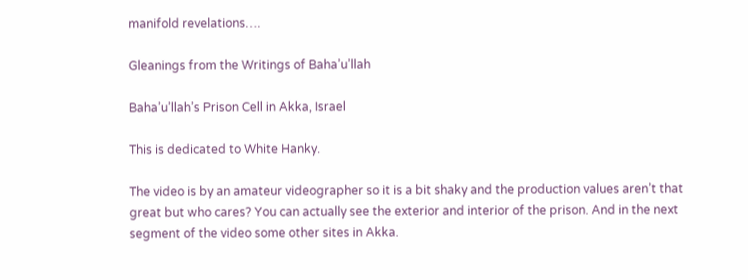manifold revelations….

Gleanings from the Writings of Baha’u’llah

Baha’u’llah’s Prison Cell in Akka, Israel

This is dedicated to White Hanky.

The video is by an amateur videographer so it is a bit shaky and the production values aren’t that great but who cares? You can actually see the exterior and interior of the prison. And in the next segment of the video some other sites in Akka.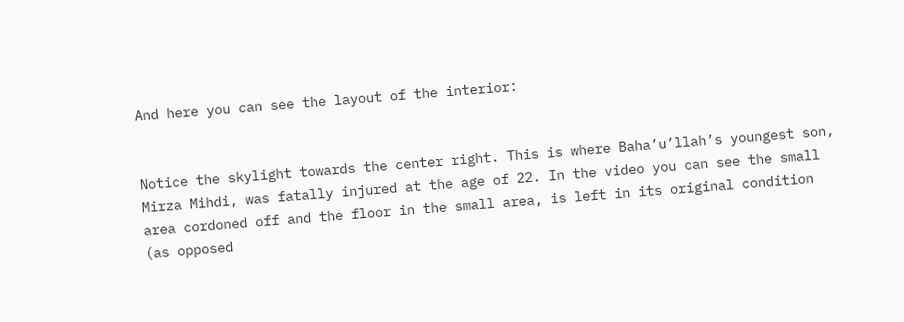And here you can see the layout of the interior:


Notice the skylight towards the center right. This is where Baha’u’llah’s youngest son, Mirza Mihdi, was fatally injured at the age of 22. In the video you can see the small area cordoned off and the floor in the small area, is left in its original condition (as opposed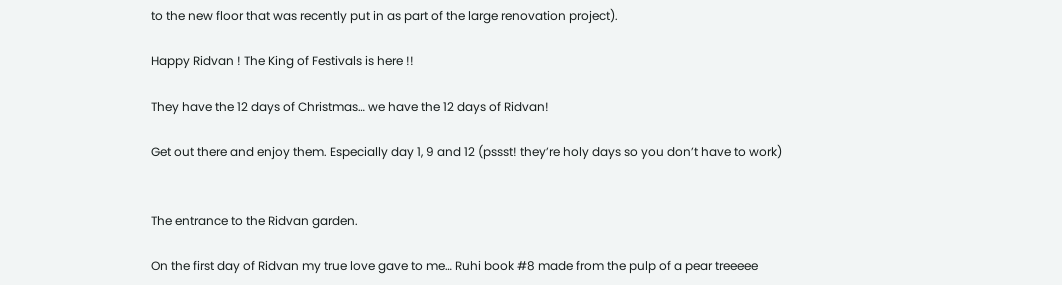to the new floor that was recently put in as part of the large renovation project).

Happy Ridvan ! The King of Festivals is here !!

They have the 12 days of Christmas… we have the 12 days of Ridvan!

Get out there and enjoy them. Especially day 1, 9 and 12 (pssst! they’re holy days so you don’t have to work)


The entrance to the Ridvan garden.

On the first day of Ridvan my true love gave to me… Ruhi book #8 made from the pulp of a pear treeeee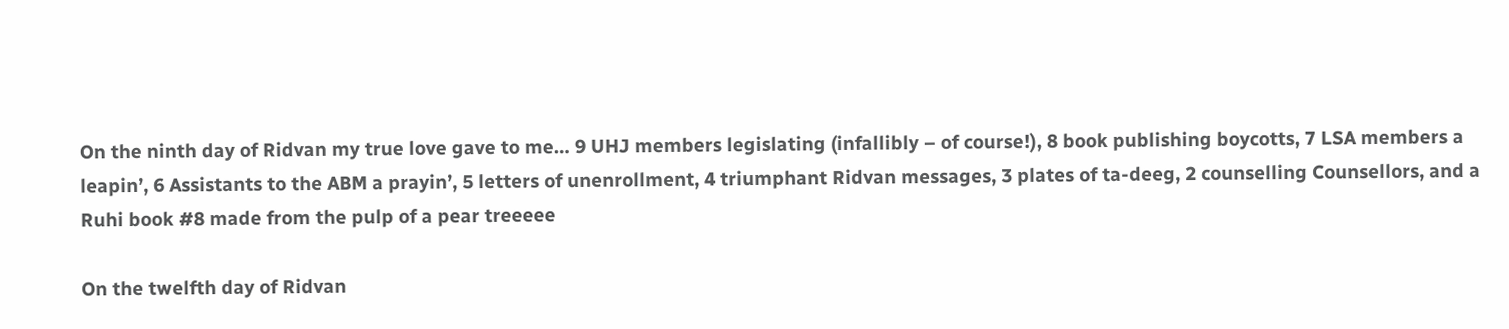On the ninth day of Ridvan my true love gave to me… 9 UHJ members legislating (infallibly – of course!), 8 book publishing boycotts, 7 LSA members a leapin’, 6 Assistants to the ABM a prayin’, 5 letters of unenrollment, 4 triumphant Ridvan messages, 3 plates of ta-deeg, 2 counselling Counsellors, and a Ruhi book #8 made from the pulp of a pear treeeee

On the twelfth day of Ridvan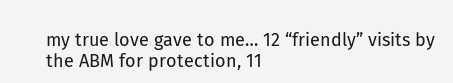my true love gave to me… 12 “friendly” visits by the ABM for protection, 11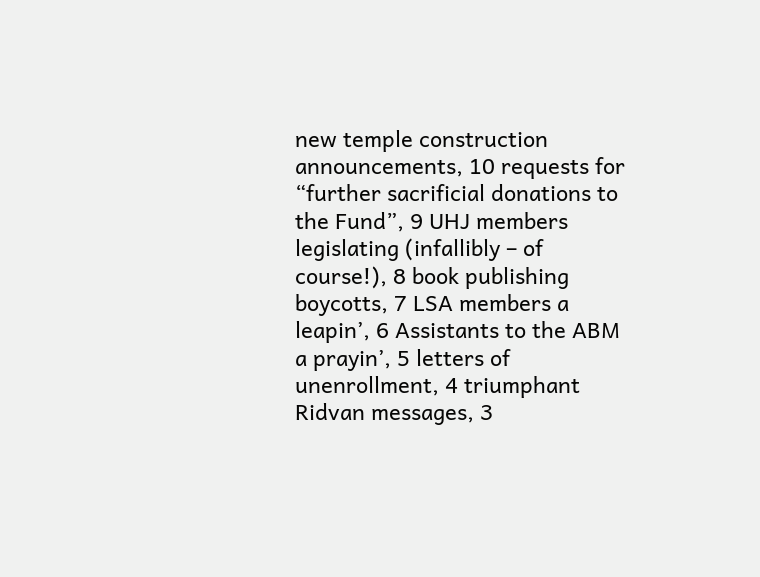new temple construction announcements, 10 requests for “further sacrificial donations to the Fund”, 9 UHJ members legislating (infallibly – of course!), 8 book publishing boycotts, 7 LSA members a leapin’, 6 Assistants to the ABM a prayin’, 5 letters of unenrollment, 4 triumphant Ridvan messages, 3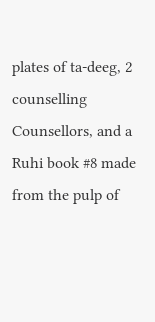plates of ta-deeg, 2 counselling Counsellors, and a Ruhi book #8 made from the pulp of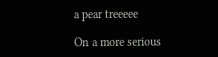a pear treeeee

On a more serious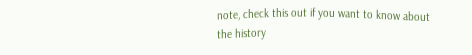note, check this out if you want to know about the history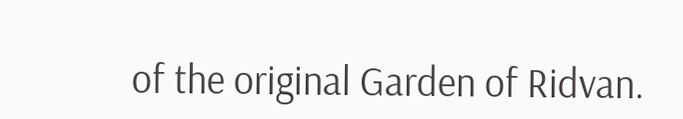of the original Garden of Ridvan.